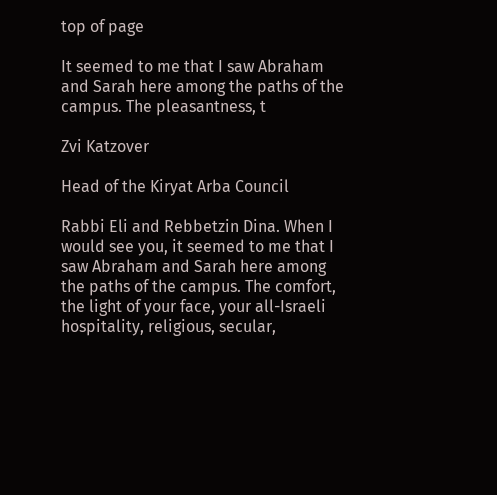top of page

It seemed to me that I saw Abraham and Sarah here among the paths of the campus. The pleasantness, t

Zvi Katzover

Head of the Kiryat Arba Council

Rabbi Eli and Rebbetzin Dina. When I would see you, it seemed to me that I saw Abraham and Sarah here among the paths of the campus. The comfort, the light of your face, your all-Israeli hospitality, religious, secular,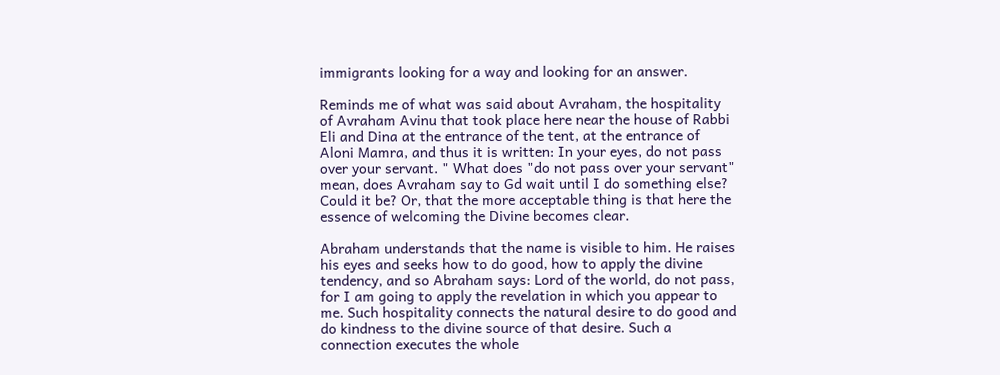immigrants looking for a way and looking for an answer.

Reminds me of what was said about Avraham, the hospitality of Avraham Avinu that took place here near the house of Rabbi Eli and Dina at the entrance of the tent, at the entrance of Aloni Mamra, and thus it is written: In your eyes, do not pass over your servant. " What does "do not pass over your servant" mean, does Avraham say to Gd wait until I do something else? Could it be? Or, that the more acceptable thing is that here the essence of welcoming the Divine becomes clear.

Abraham understands that the name is visible to him. He raises his eyes and seeks how to do good, how to apply the divine tendency, and so Abraham says: Lord of the world, do not pass, for I am going to apply the revelation in which you appear to me. Such hospitality connects the natural desire to do good and do kindness to the divine source of that desire. Such a connection executes the whole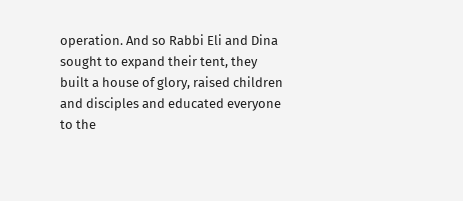operation. And so Rabbi Eli and Dina sought to expand their tent, they built a house of glory, raised children and disciples and educated everyone to the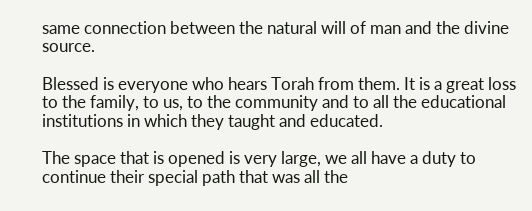same connection between the natural will of man and the divine source.

Blessed is everyone who hears Torah from them. It is a great loss to the family, to us, to the community and to all the educational institutions in which they taught and educated.

The space that is opened is very large, we all have a duty to continue their special path that was all the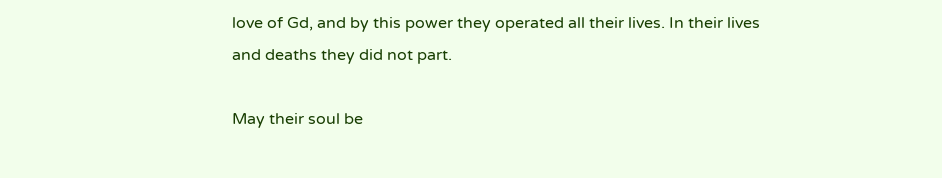love of Gd, and by this power they operated all their lives. In their lives and deaths they did not part.

May their soul be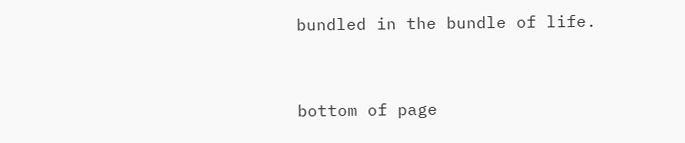bundled in the bundle of life.


bottom of page